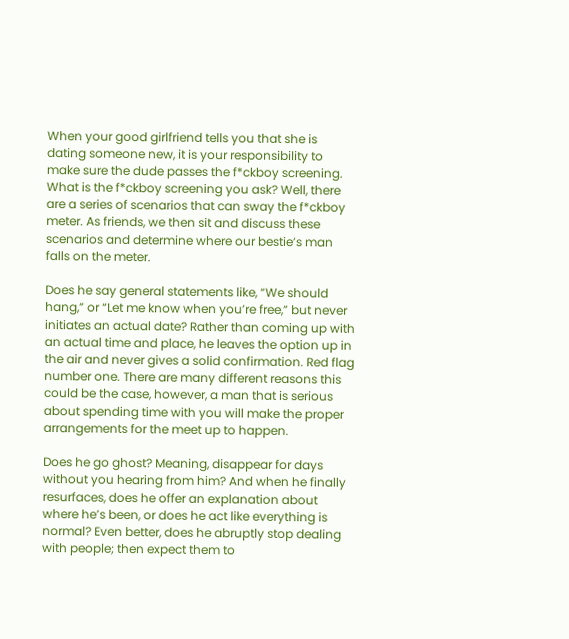When your good girlfriend tells you that she is dating someone new, it is your responsibility to make sure the dude passes the f*ckboy screening. What is the f*ckboy screening you ask? Well, there are a series of scenarios that can sway the f*ckboy meter. As friends, we then sit and discuss these scenarios and determine where our bestie’s man falls on the meter.

Does he say general statements like, “We should hang,” or “Let me know when you’re free,” but never initiates an actual date? Rather than coming up with an actual time and place, he leaves the option up in the air and never gives a solid confirmation. Red flag number one. There are many different reasons this could be the case, however, a man that is serious about spending time with you will make the proper arrangements for the meet up to happen.

Does he go ghost? Meaning, disappear for days without you hearing from him? And when he finally resurfaces, does he offer an explanation about where he’s been, or does he act like everything is normal? Even better, does he abruptly stop dealing with people; then expect them to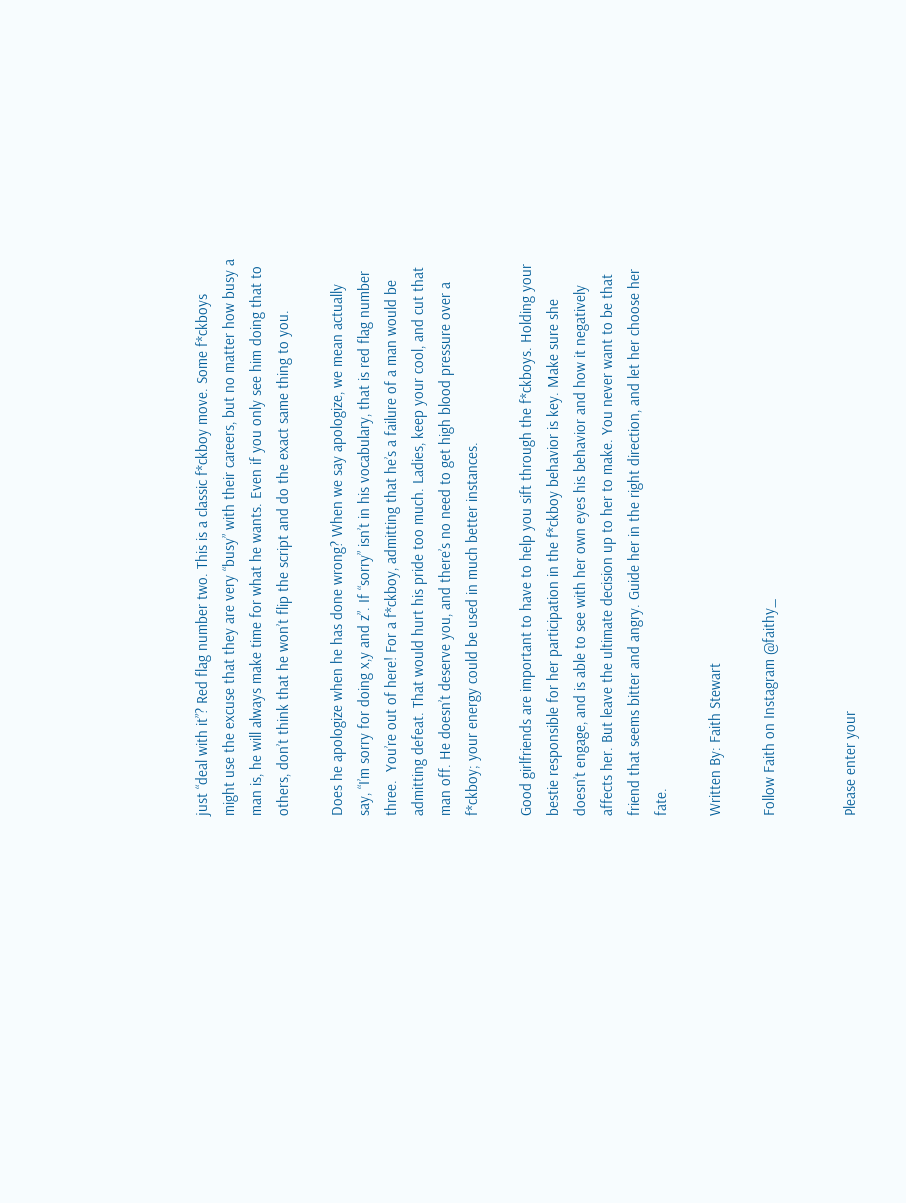just “deal with it”? Red flag number two. This is a classic f*ckboy move. Some f*ckboys might use the excuse that they are very “busy” with their careers, but no matter how busy a man is, he will always make time for what he wants. Even if you only see him doing that to others, don’t think that he won’t flip the script and do the exact same thing to you.

Does he apologize when he has done wrong? When we say apologize, we mean actually say, “I’m sorry for doing x,y and z”. If “sorry” isn’t in his vocabulary, that is red flag number three.  You’re out of here! For a f*ckboy, admitting that he’s a failure of a man would be admitting defeat. That would hurt his pride too much. Ladies, keep your cool, and cut that man off. He doesn’t deserve you, and there’s no need to get high blood pressure over a f*ckboy; your energy could be used in much better instances.

Good girlfriends are important to have to help you sift through the f*ckboys. Holding your bestie responsible for her participation in the f*ckboy behavior is key. Make sure she doesn’t engage, and is able to see with her own eyes his behavior and how it negatively affects her. But leave the ultimate decision up to her to make. You never want to be that friend that seems bitter and angry. Guide her in the right direction, and let her choose her fate.

Written By: Faith Stewart

Follow Faith on Instagram @faithy_


Please enter your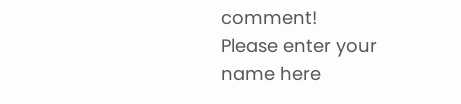comment!
Please enter your name here